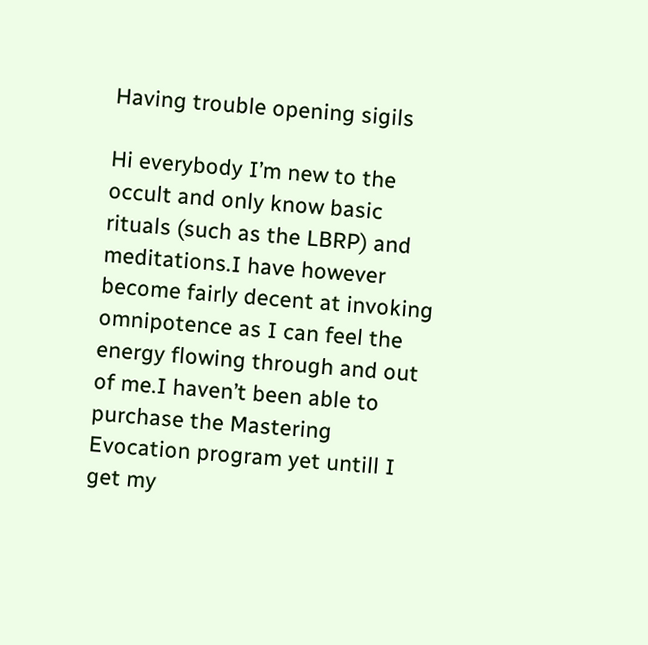Having trouble opening sigils

Hi everybody I’m new to the occult and only know basic rituals (such as the LBRP) and meditations.I have however become fairly decent at invoking omnipotence as I can feel the energy flowing through and out of me.I haven’t been able to purchase the Mastering Evocation program yet untill I get my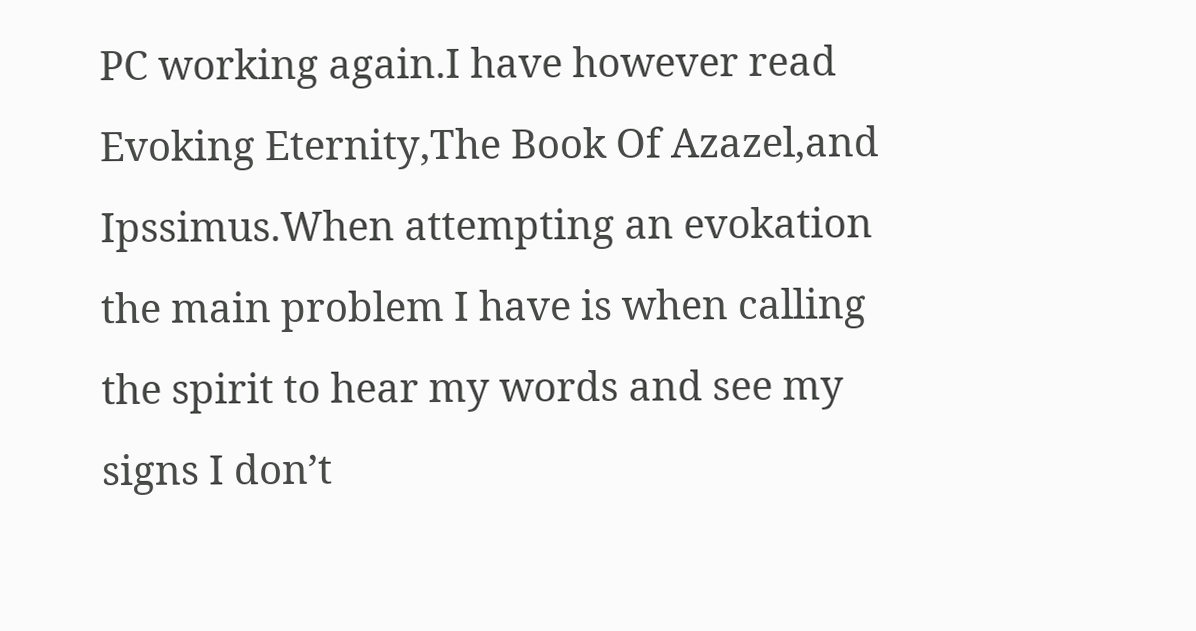PC working again.I have however read Evoking Eternity,The Book Of Azazel,and Ipssimus.When attempting an evokation the main problem I have is when calling the spirit to hear my words and see my signs I don’t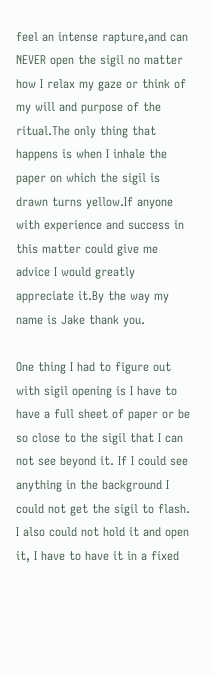feel an intense rapture,and can NEVER open the sigil no matter how I relax my gaze or think of my will and purpose of the ritual.The only thing that happens is when I inhale the paper on which the sigil is drawn turns yellow.If anyone with experience and success in this matter could give me advice I would greatly appreciate it.By the way my name is Jake thank you.

One thing I had to figure out with sigil opening is I have to have a full sheet of paper or be so close to the sigil that I can not see beyond it. If I could see anything in the background I could not get the sigil to flash. I also could not hold it and open it, I have to have it in a fixed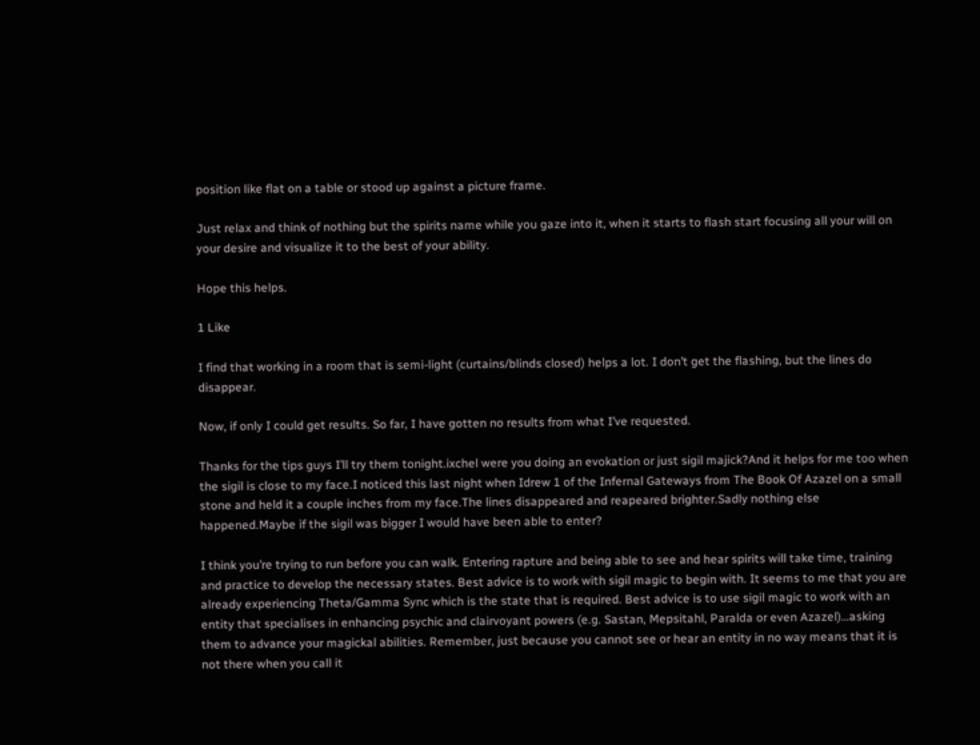position like flat on a table or stood up against a picture frame.

Just relax and think of nothing but the spirits name while you gaze into it, when it starts to flash start focusing all your will on your desire and visualize it to the best of your ability.

Hope this helps.

1 Like

I find that working in a room that is semi-light (curtains/blinds closed) helps a lot. I don’t get the flashing, but the lines do disappear.

Now, if only I could get results. So far, I have gotten no results from what I’ve requested.

Thanks for the tips guys I’ll try them tonight.ixchel were you doing an evokation or just sigil majick?And it helps for me too when the sigil is close to my face.I noticed this last night when Idrew 1 of the Infernal Gateways from The Book Of Azazel on a small stone and held it a couple inches from my face.The lines disappeared and reapeared brighter.Sadly nothing else happened.Maybe if the sigil was bigger I would have been able to enter?

I think you’re trying to run before you can walk. Entering rapture and being able to see and hear spirits will take time, training and practice to develop the necessary states. Best advice is to work with sigil magic to begin with. It seems to me that you are already experiencing Theta/Gamma Sync which is the state that is required. Best advice is to use sigil magic to work with an entity that specialises in enhancing psychic and clairvoyant powers (e.g. Sastan, Mepsitahl, Paralda or even Azazel)…asking them to advance your magickal abilities. Remember, just because you cannot see or hear an entity in no way means that it is not there when you call it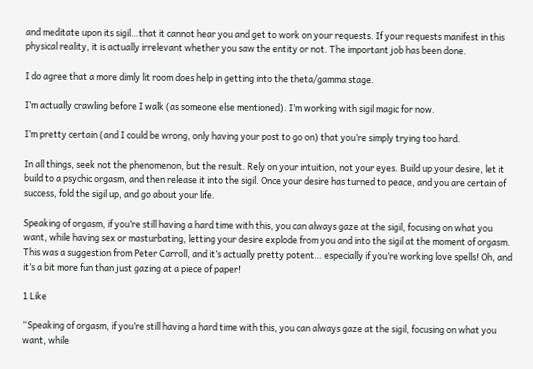and meditate upon its sigil…that it cannot hear you and get to work on your requests. If your requests manifest in this physical reality, it is actually irrelevant whether you saw the entity or not. The important job has been done.

I do agree that a more dimly lit room does help in getting into the theta/gamma stage.

I’m actually crawling before I walk (as someone else mentioned). I’m working with sigil magic for now.

I’m pretty certain (and I could be wrong, only having your post to go on) that you’re simply trying too hard.

In all things, seek not the phenomenon, but the result. Rely on your intuition, not your eyes. Build up your desire, let it build to a psychic orgasm, and then release it into the sigil. Once your desire has turned to peace, and you are certain of success, fold the sigil up, and go about your life.

Speaking of orgasm, if you’re still having a hard time with this, you can always gaze at the sigil, focusing on what you want, while having sex or masturbating, letting your desire explode from you and into the sigil at the moment of orgasm. This was a suggestion from Peter Carroll, and it’s actually pretty potent… especially if you’re working love spells! Oh, and it’s a bit more fun than just gazing at a piece of paper!

1 Like

“Speaking of orgasm, if you’re still having a hard time with this, you can always gaze at the sigil, focusing on what you want, while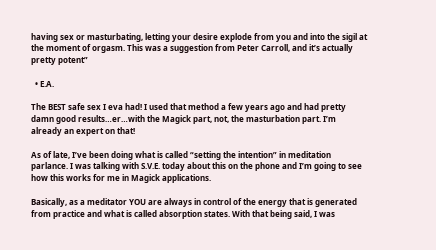having sex or masturbating, letting your desire explode from you and into the sigil at the moment of orgasm. This was a suggestion from Peter Carroll, and it’s actually pretty potent”

  • E.A.

The BEST safe sex I eva had! I used that method a few years ago and had pretty damn good results…er…with the Magick part, not, the masturbation part. I’m already an expert on that!

As of late, I’ve been doing what is called “setting the intention” in meditation parlance. I was talking with S.V.E. today about this on the phone and I’m going to see how this works for me in Magick applications.

Basically, as a meditator YOU are always in control of the energy that is generated from practice and what is called absorption states. With that being said, I was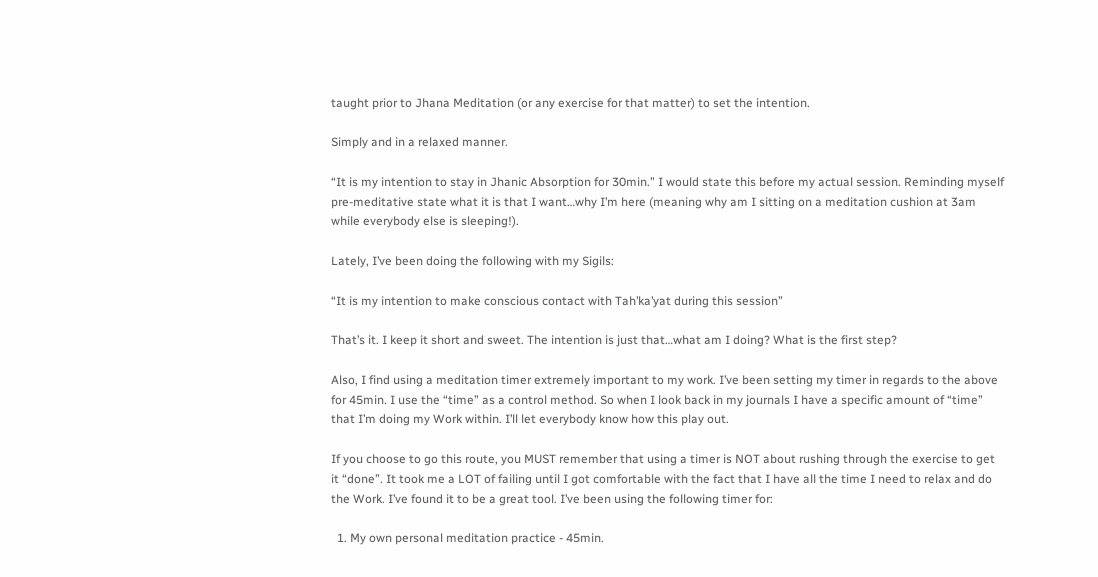taught prior to Jhana Meditation (or any exercise for that matter) to set the intention.

Simply and in a relaxed manner.

“It is my intention to stay in Jhanic Absorption for 30min.” I would state this before my actual session. Reminding myself pre-meditative state what it is that I want…why I’m here (meaning why am I sitting on a meditation cushion at 3am while everybody else is sleeping!).

Lately, I’ve been doing the following with my Sigils:

“It is my intention to make conscious contact with Tah’ka’yat during this session”

That’s it. I keep it short and sweet. The intention is just that…what am I doing? What is the first step?

Also, I find using a meditation timer extremely important to my work. I’ve been setting my timer in regards to the above for 45min. I use the “time” as a control method. So when I look back in my journals I have a specific amount of “time” that I’m doing my Work within. I’ll let everybody know how this play out.

If you choose to go this route, you MUST remember that using a timer is NOT about rushing through the exercise to get it “done”. It took me a LOT of failing until I got comfortable with the fact that I have all the time I need to relax and do the Work. I’ve found it to be a great tool. I’ve been using the following timer for:

  1. My own personal meditation practice - 45min.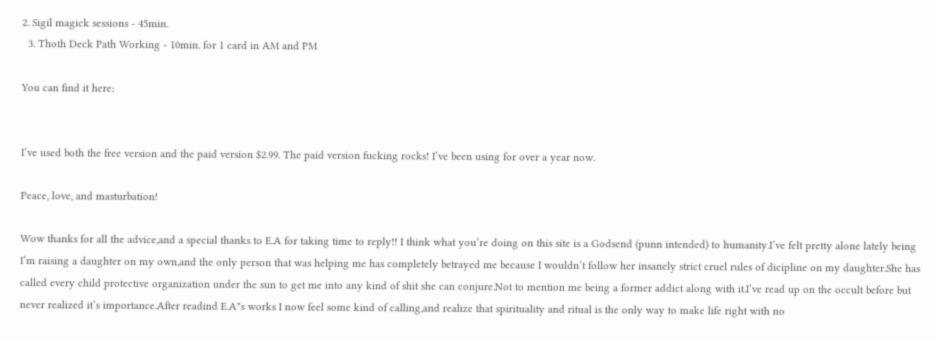2. Sigil magick sessions - 45min.
  3. Thoth Deck Path Working - 10min. for 1 card in AM and PM

You can find it here:


I’ve used both the free version and the paid version $2.99. The paid version fucking rocks! I’ve been using for over a year now.

Peace, love, and masturbation!

Wow thanks for all the advice,and a special thanks to E.A for taking time to reply!! I think what you’re doing on this site is a Godsend (punn intended) to humanity.I’ve felt pretty alone lately being I’m raising a daughter on my own,and the only person that was helping me has completely betrayed me because I wouldn’t follow her insanely strict cruel rules of dicipline on my daughter.She has called every child protective organization under the sun to get me into any kind of shit she can conjure.Not to mention me being a former addict along with it.I’ve read up on the occult before but never realized it’s importance.After readind E.A"s works I now feel some kind of calling,and realize that spirituality and ritual is the only way to make life right with no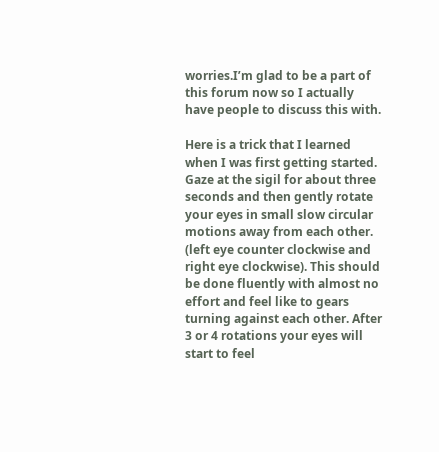worries.I’m glad to be a part of this forum now so I actually have people to discuss this with.

Here is a trick that I learned when I was first getting started. Gaze at the sigil for about three seconds and then gently rotate your eyes in small slow circular motions away from each other. (left eye counter clockwise and right eye clockwise). This should be done fluently with almost no effort and feel like to gears turning against each other. After 3 or 4 rotations your eyes will start to feel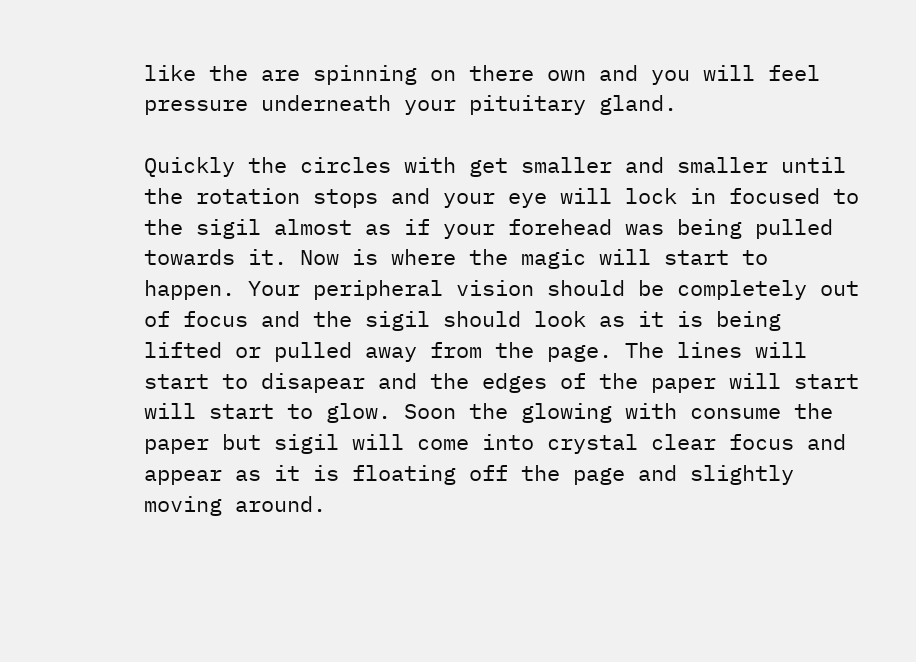like the are spinning on there own and you will feel pressure underneath your pituitary gland.

Quickly the circles with get smaller and smaller until the rotation stops and your eye will lock in focused to the sigil almost as if your forehead was being pulled towards it. Now is where the magic will start to happen. Your peripheral vision should be completely out of focus and the sigil should look as it is being lifted or pulled away from the page. The lines will start to disapear and the edges of the paper will start will start to glow. Soon the glowing with consume the paper but sigil will come into crystal clear focus and appear as it is floating off the page and slightly moving around.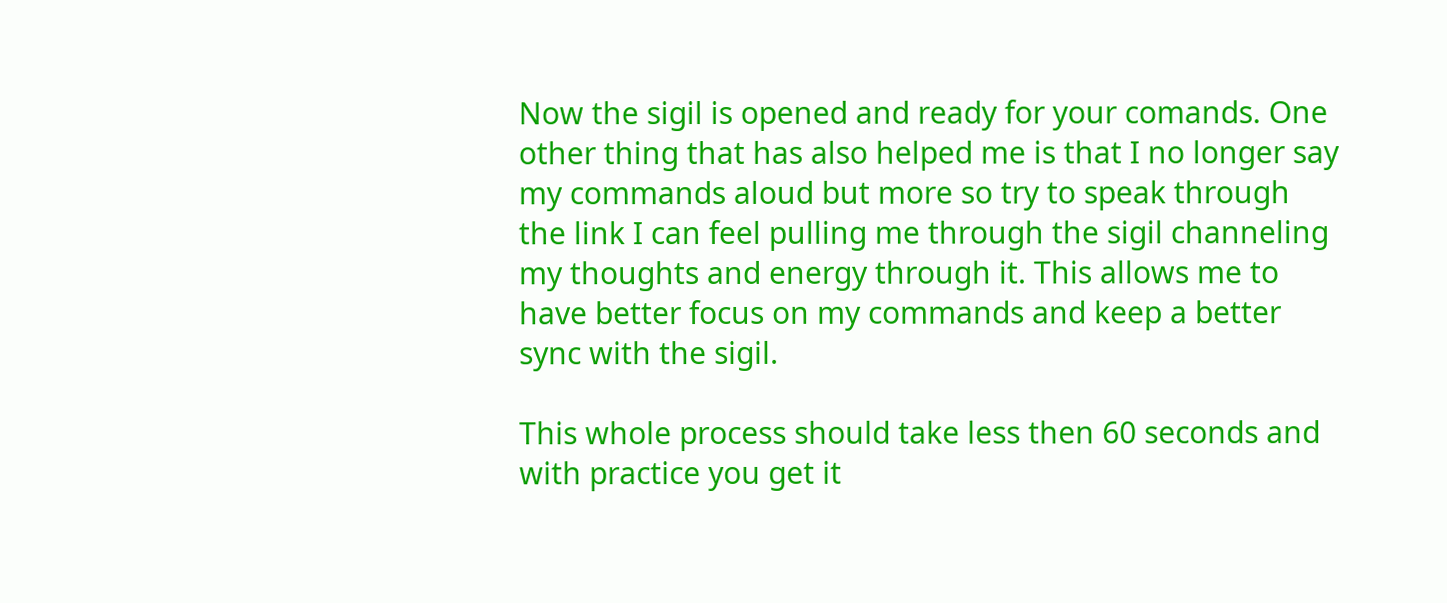Now the sigil is opened and ready for your comands. One other thing that has also helped me is that I no longer say my commands aloud but more so try to speak through the link I can feel pulling me through the sigil channeling my thoughts and energy through it. This allows me to have better focus on my commands and keep a better sync with the sigil.

This whole process should take less then 60 seconds and with practice you get it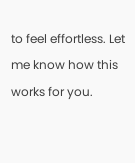to feel effortless. Let me know how this works for you.